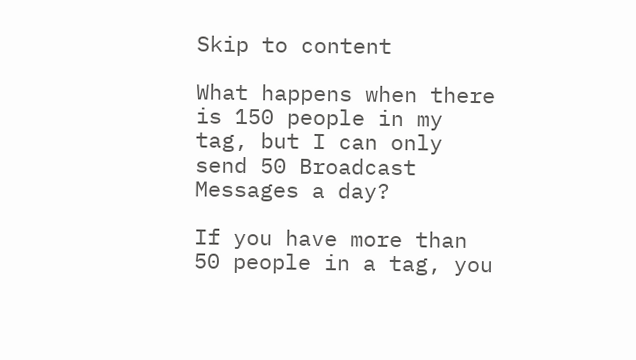Skip to content

What happens when there is 150 people in my tag, but I can only send 50 Broadcast Messages a day?

If you have more than 50 people in a tag, you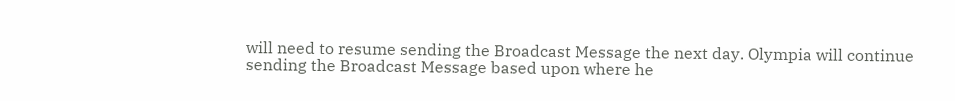will need to resume sending the Broadcast Message the next day. Olympia will continue sending the Broadcast Message based upon where he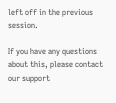left off in the previous session.

If you have any questions about this, please contact our support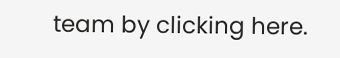team by clicking here.